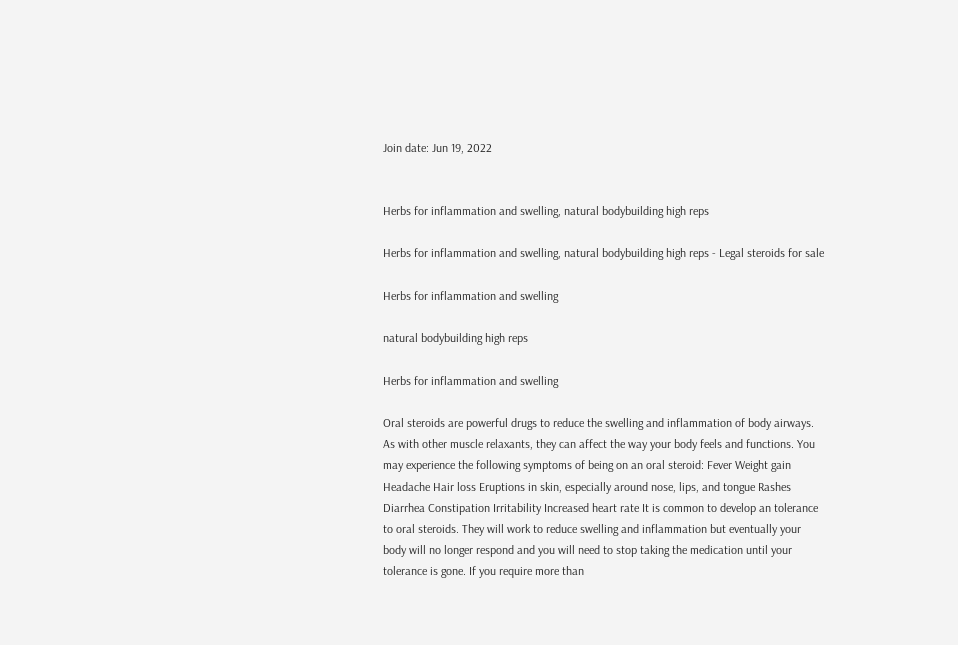Join date: Jun 19, 2022


Herbs for inflammation and swelling, natural bodybuilding high reps

Herbs for inflammation and swelling, natural bodybuilding high reps - Legal steroids for sale

Herbs for inflammation and swelling

natural bodybuilding high reps

Herbs for inflammation and swelling

Oral steroids are powerful drugs to reduce the swelling and inflammation of body airways. As with other muscle relaxants, they can affect the way your body feels and functions. You may experience the following symptoms of being on an oral steroid: Fever Weight gain Headache Hair loss Eruptions in skin, especially around nose, lips, and tongue Rashes Diarrhea Constipation Irritability Increased heart rate It is common to develop an tolerance to oral steroids. They will work to reduce swelling and inflammation but eventually your body will no longer respond and you will need to stop taking the medication until your tolerance is gone. If you require more than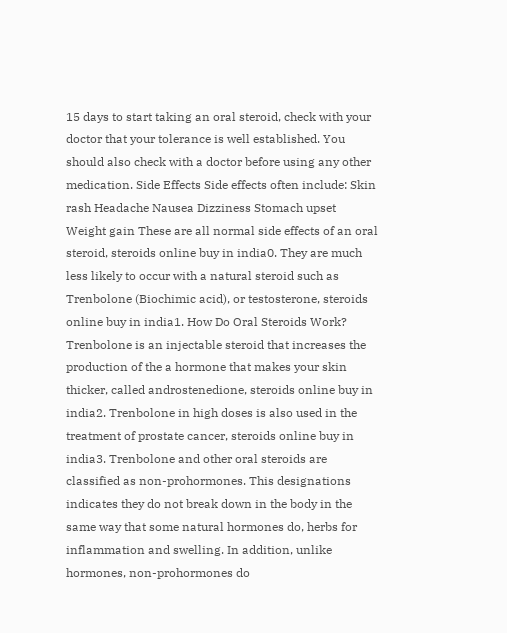15 days to start taking an oral steroid, check with your doctor that your tolerance is well established. You should also check with a doctor before using any other medication. Side Effects Side effects often include: Skin rash Headache Nausea Dizziness Stomach upset Weight gain These are all normal side effects of an oral steroid, steroids online buy in india0. They are much less likely to occur with a natural steroid such as Trenbolone (Biochimic acid), or testosterone, steroids online buy in india1. How Do Oral Steroids Work? Trenbolone is an injectable steroid that increases the production of the a hormone that makes your skin thicker, called androstenedione, steroids online buy in india2. Trenbolone in high doses is also used in the treatment of prostate cancer, steroids online buy in india3. Trenbolone and other oral steroids are classified as non-prohormones. This designations indicates they do not break down in the body in the same way that some natural hormones do, herbs for inflammation and swelling. In addition, unlike hormones, non-prohormones do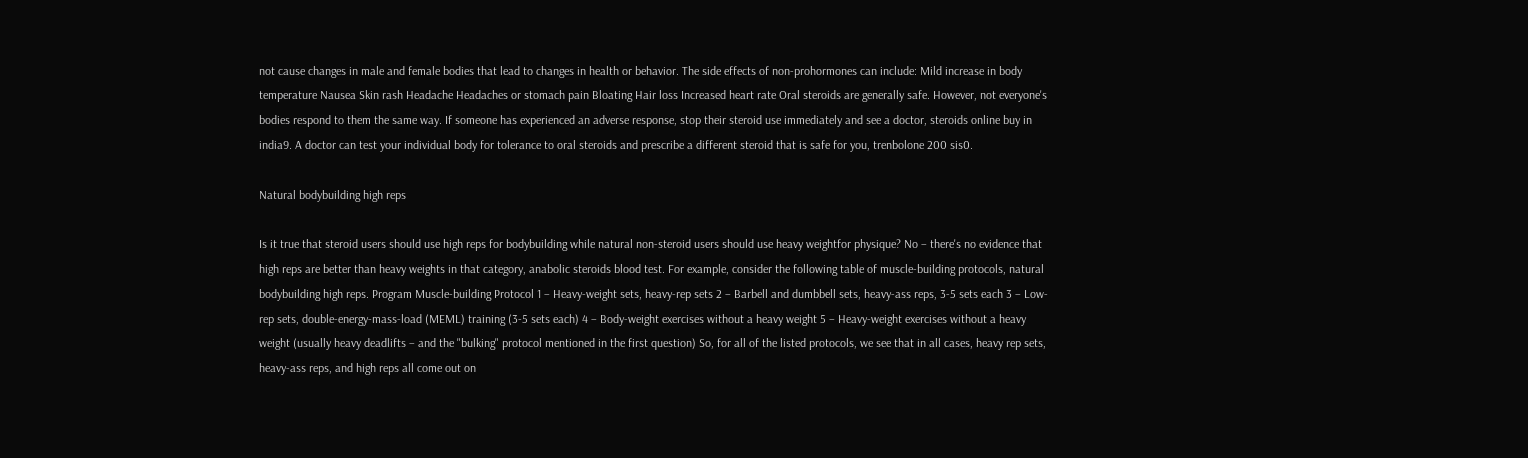not cause changes in male and female bodies that lead to changes in health or behavior. The side effects of non-prohormones can include: Mild increase in body temperature Nausea Skin rash Headache Headaches or stomach pain Bloating Hair loss Increased heart rate Oral steroids are generally safe. However, not everyone's bodies respond to them the same way. If someone has experienced an adverse response, stop their steroid use immediately and see a doctor, steroids online buy in india9. A doctor can test your individual body for tolerance to oral steroids and prescribe a different steroid that is safe for you, trenbolone 200 sis0.

Natural bodybuilding high reps

Is it true that steroid users should use high reps for bodybuilding while natural non-steroid users should use heavy weightfor physique? No – there's no evidence that high reps are better than heavy weights in that category, anabolic steroids blood test. For example, consider the following table of muscle-building protocols, natural bodybuilding high reps. Program Muscle-building Protocol 1 – Heavy-weight sets, heavy-rep sets 2 – Barbell and dumbbell sets, heavy-ass reps, 3-5 sets each 3 – Low- rep sets, double-energy-mass-load (MEML) training (3-5 sets each) 4 – Body-weight exercises without a heavy weight 5 – Heavy-weight exercises without a heavy weight (usually heavy deadlifts – and the "bulking" protocol mentioned in the first question) So, for all of the listed protocols, we see that in all cases, heavy rep sets, heavy-ass reps, and high reps all come out on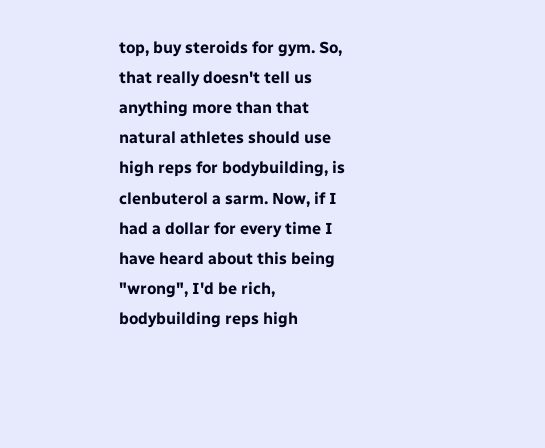top, buy steroids for gym. So, that really doesn't tell us anything more than that natural athletes should use high reps for bodybuilding, is clenbuterol a sarm. Now, if I had a dollar for every time I have heard about this being "wrong", I'd be rich, bodybuilding reps high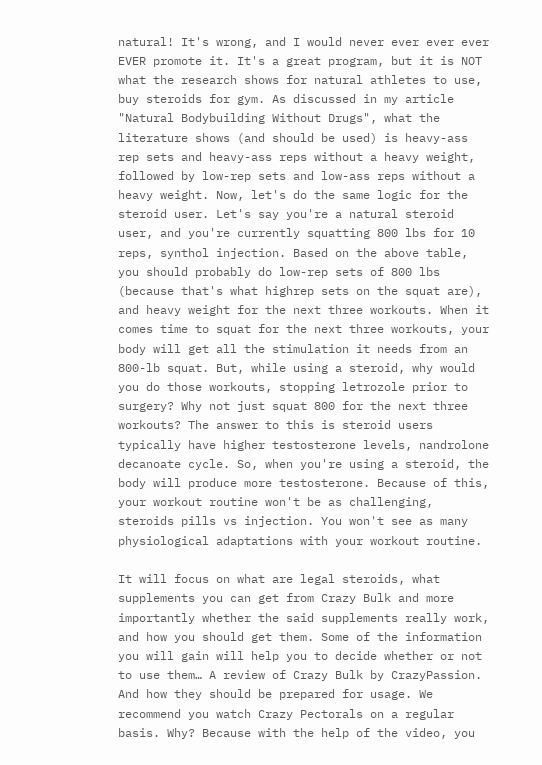natural! It's wrong, and I would never ever ever ever EVER promote it. It's a great program, but it is NOT what the research shows for natural athletes to use, buy steroids for gym. As discussed in my article "Natural Bodybuilding Without Drugs", what the literature shows (and should be used) is heavy-ass rep sets and heavy-ass reps without a heavy weight, followed by low-rep sets and low-ass reps without a heavy weight. Now, let's do the same logic for the steroid user. Let's say you're a natural steroid user, and you're currently squatting 800 lbs for 10 reps, synthol injection. Based on the above table, you should probably do low-rep sets of 800 lbs (because that's what highrep sets on the squat are), and heavy weight for the next three workouts. When it comes time to squat for the next three workouts, your body will get all the stimulation it needs from an 800-lb squat. But, while using a steroid, why would you do those workouts, stopping letrozole prior to surgery? Why not just squat 800 for the next three workouts? The answer to this is steroid users typically have higher testosterone levels, nandrolone decanoate cycle. So, when you're using a steroid, the body will produce more testosterone. Because of this, your workout routine won't be as challenging, steroids pills vs injection. You won't see as many physiological adaptations with your workout routine.

It will focus on what are legal steroids, what supplements you can get from Crazy Bulk and more importantly whether the said supplements really work, and how you should get them. Some of the information you will gain will help you to decide whether or not to use them… A review of Crazy Bulk by CrazyPassion. And how they should be prepared for usage. We recommend you watch Crazy Pectorals on a regular basis. Why? Because with the help of the video, you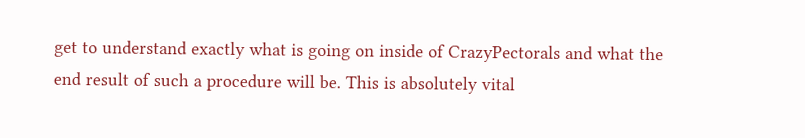get to understand exactly what is going on inside of CrazyPectorals and what the end result of such a procedure will be. This is absolutely vital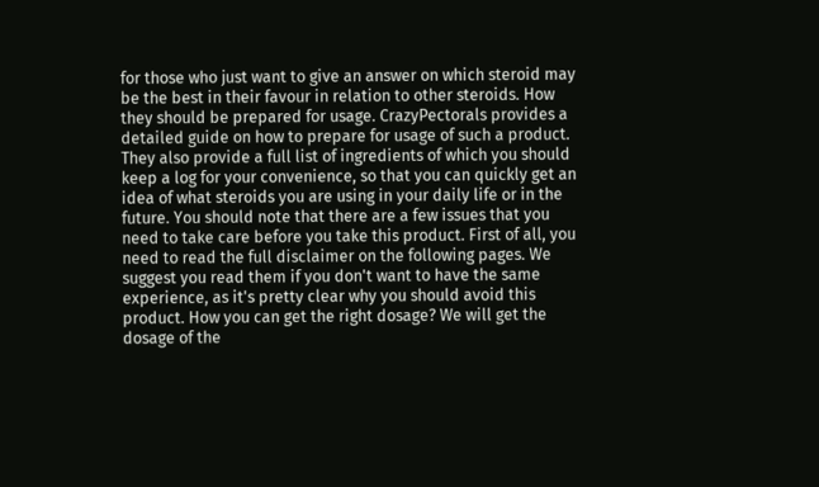for those who just want to give an answer on which steroid may be the best in their favour in relation to other steroids. How they should be prepared for usage. CrazyPectorals provides a detailed guide on how to prepare for usage of such a product. They also provide a full list of ingredients of which you should keep a log for your convenience, so that you can quickly get an idea of what steroids you are using in your daily life or in the future. You should note that there are a few issues that you need to take care before you take this product. First of all, you need to read the full disclaimer on the following pages. We suggest you read them if you don't want to have the same experience, as it's pretty clear why you should avoid this product. How you can get the right dosage? We will get the dosage of the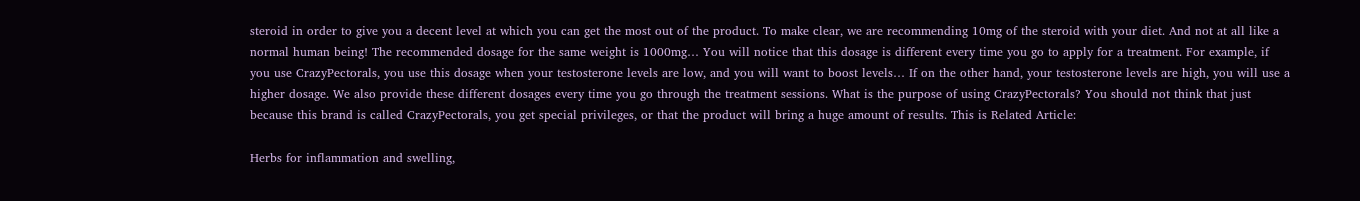steroid in order to give you a decent level at which you can get the most out of the product. To make clear, we are recommending 10mg of the steroid with your diet. And not at all like a normal human being! The recommended dosage for the same weight is 1000mg… You will notice that this dosage is different every time you go to apply for a treatment. For example, if you use CrazyPectorals, you use this dosage when your testosterone levels are low, and you will want to boost levels… If on the other hand, your testosterone levels are high, you will use a higher dosage. We also provide these different dosages every time you go through the treatment sessions. What is the purpose of using CrazyPectorals? You should not think that just because this brand is called CrazyPectorals, you get special privileges, or that the product will bring a huge amount of results. This is Related Article:

Herbs for inflammation and swelling,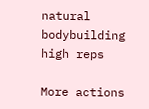natural bodybuilding high reps

More actions